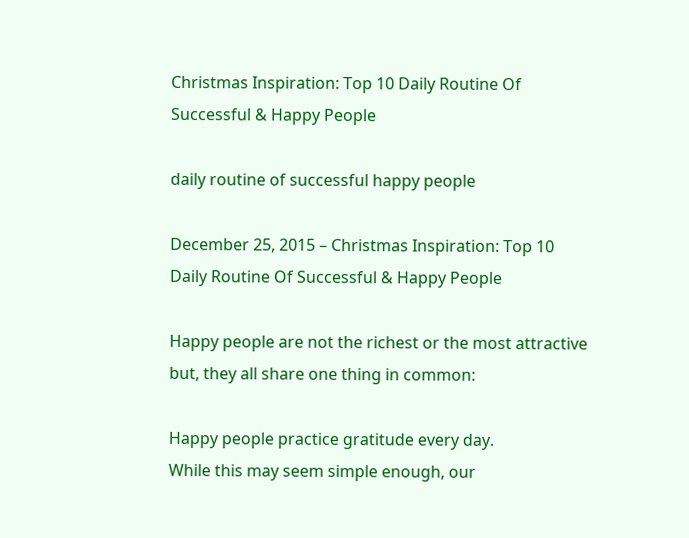Christmas Inspiration: Top 10 Daily Routine Of Successful & Happy People

daily routine of successful happy people

December 25, 2015 – Christmas Inspiration: Top 10 Daily Routine Of Successful & Happy People

Happy people are not the richest or the most attractive but, they all share one thing in common:

Happy people practice gratitude every day.
While this may seem simple enough, our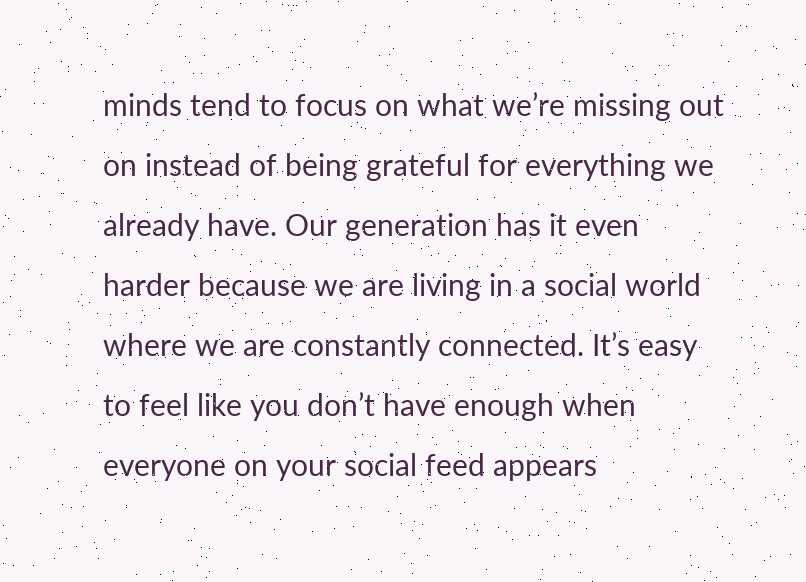minds tend to focus on what we’re missing out on instead of being grateful for everything we already have. Our generation has it even harder because we are living in a social world where we are constantly connected. It’s easy to feel like you don’t have enough when everyone on your social feed appears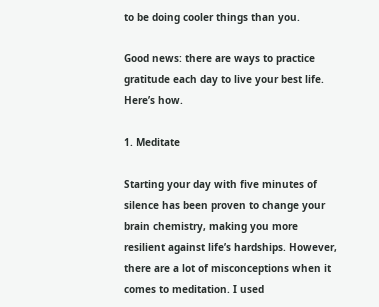to be doing cooler things than you.

Good news: there are ways to practice gratitude each day to live your best life. Here’s how.

1. Meditate

Starting your day with five minutes of silence has been proven to change your brain chemistry, making you more resilient against life’s hardships. However, there are a lot of misconceptions when it comes to meditation. I used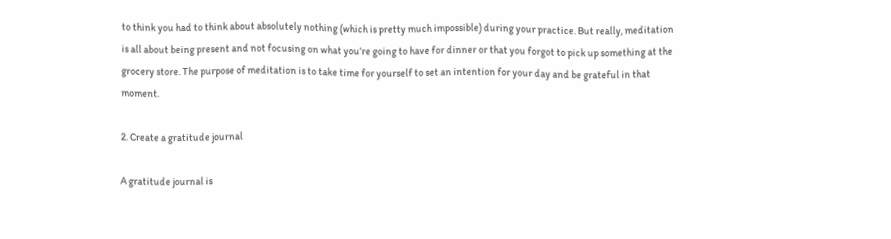to think you had to think about absolutely nothing (which is pretty much impossible) during your practice. But really, meditation is all about being present and not focusing on what you’re going to have for dinner or that you forgot to pick up something at the grocery store. The purpose of meditation is to take time for yourself to set an intention for your day and be grateful in that moment.

2. Create a gratitude journal

A gratitude journal is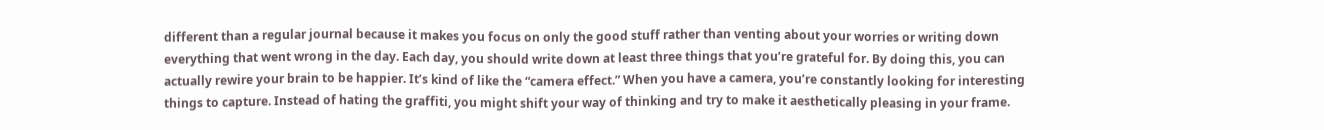different than a regular journal because it makes you focus on only the good stuff rather than venting about your worries or writing down everything that went wrong in the day. Each day, you should write down at least three things that you’re grateful for. By doing this, you can actually rewire your brain to be happier. It’s kind of like the “camera effect.” When you have a camera, you’re constantly looking for interesting things to capture. Instead of hating the graffiti, you might shift your way of thinking and try to make it aesthetically pleasing in your frame.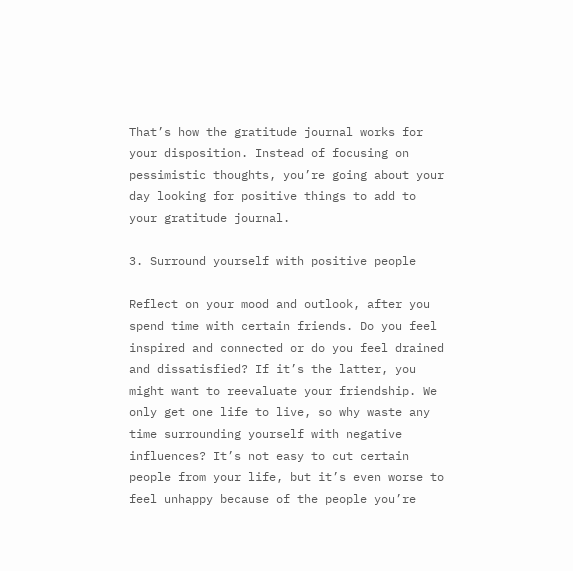That’s how the gratitude journal works for your disposition. Instead of focusing on pessimistic thoughts, you’re going about your day looking for positive things to add to your gratitude journal.

3. Surround yourself with positive people

Reflect on your mood and outlook, after you spend time with certain friends. Do you feel inspired and connected or do you feel drained and dissatisfied? If it’s the latter, you might want to reevaluate your friendship. We only get one life to live, so why waste any time surrounding yourself with negative influences? It’s not easy to cut certain people from your life, but it’s even worse to feel unhappy because of the people you’re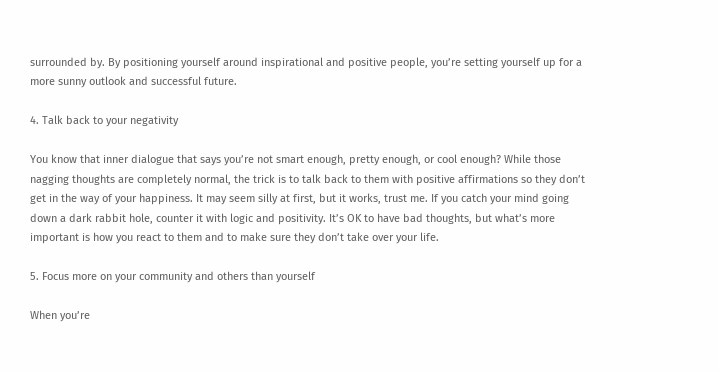surrounded by. By positioning yourself around inspirational and positive people, you’re setting yourself up for a more sunny outlook and successful future.

4. Talk back to your negativity

You know that inner dialogue that says you’re not smart enough, pretty enough, or cool enough? While those nagging thoughts are completely normal, the trick is to talk back to them with positive affirmations so they don’t get in the way of your happiness. It may seem silly at first, but it works, trust me. If you catch your mind going down a dark rabbit hole, counter it with logic and positivity. It’s OK to have bad thoughts, but what’s more important is how you react to them and to make sure they don’t take over your life.

5. Focus more on your community and others than yourself

When you’re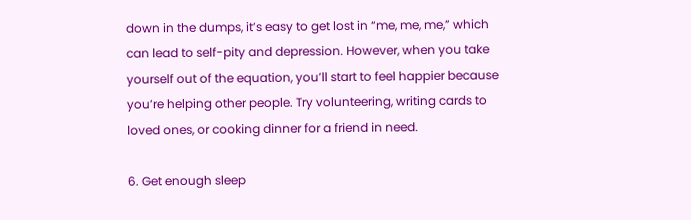down in the dumps, it’s easy to get lost in “me, me, me,” which can lead to self-pity and depression. However, when you take yourself out of the equation, you’ll start to feel happier because you’re helping other people. Try volunteering, writing cards to loved ones, or cooking dinner for a friend in need.

6. Get enough sleep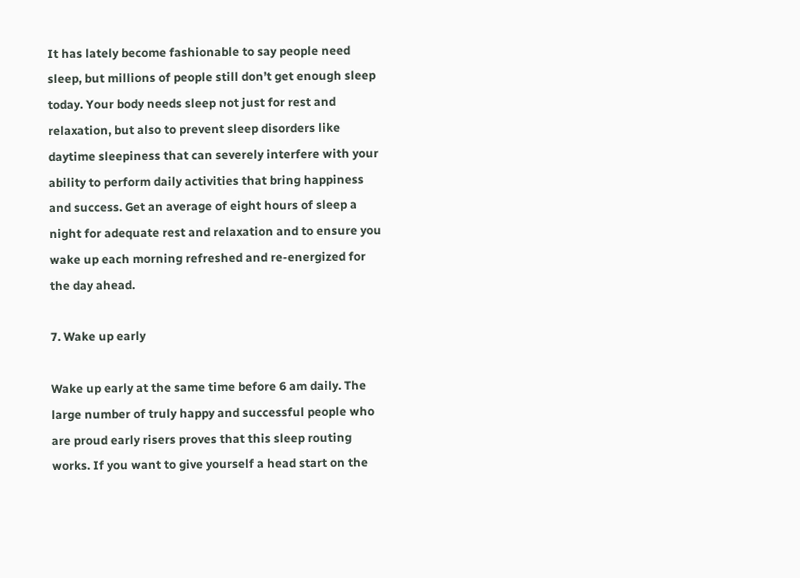It has lately become fashionable to say people need sleep, but millions of people still don’t get enough sleep today. Your body needs sleep not just for rest and relaxation, but also to prevent sleep disorders like daytime sleepiness that can severely interfere with your ability to perform daily activities that bring happiness and success. Get an average of eight hours of sleep a night for adequate rest and relaxation and to ensure you wake up each morning refreshed and re-energized for the day ahead.

7. Wake up early

Wake up early at the same time before 6 am daily. The large number of truly happy and successful people who are proud early risers proves that this sleep routing works. If you want to give yourself a head start on the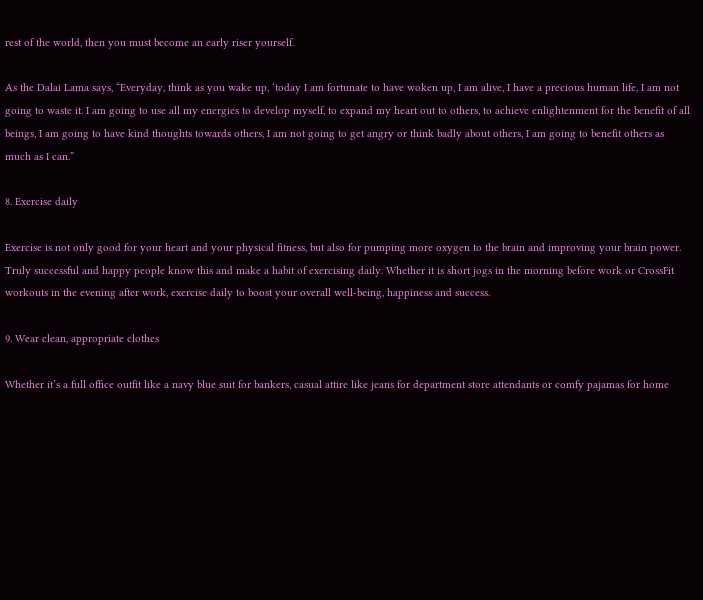rest of the world, then you must become an early riser yourself.

As the Dalai Lama says, “Everyday, think as you wake up, ‘today I am fortunate to have woken up, I am alive, I have a precious human life, I am not going to waste it. I am going to use all my energies to develop myself, to expand my heart out to others, to achieve enlightenment for the benefit of all beings, I am going to have kind thoughts towards others, I am not going to get angry or think badly about others, I am going to benefit others as much as I can.”

8. Exercise daily

Exercise is not only good for your heart and your physical fitness, but also for pumping more oxygen to the brain and improving your brain power. Truly successful and happy people know this and make a habit of exercising daily. Whether it is short jogs in the morning before work or CrossFit workouts in the evening after work, exercise daily to boost your overall well-being, happiness and success.

9. Wear clean, appropriate clothes

Whether it’s a full office outfit like a navy blue suit for bankers, casual attire like jeans for department store attendants or comfy pajamas for home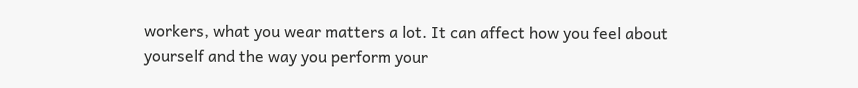workers, what you wear matters a lot. It can affect how you feel about yourself and the way you perform your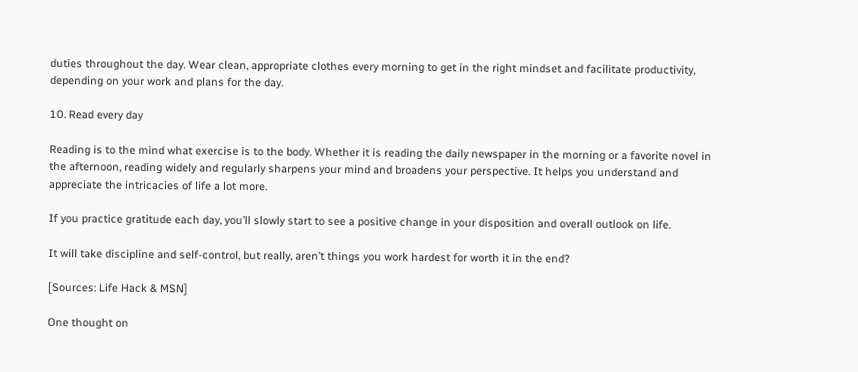duties throughout the day. Wear clean, appropriate clothes every morning to get in the right mindset and facilitate productivity, depending on your work and plans for the day.

10. Read every day

Reading is to the mind what exercise is to the body. Whether it is reading the daily newspaper in the morning or a favorite novel in the afternoon, reading widely and regularly sharpens your mind and broadens your perspective. It helps you understand and appreciate the intricacies of life a lot more.

If you practice gratitude each day, you’ll slowly start to see a positive change in your disposition and overall outlook on life.

It will take discipline and self-control, but really, aren’t things you work hardest for worth it in the end?

[Sources: Life Hack & MSN]

One thought on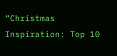“Christmas Inspiration: Top 10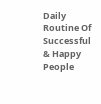Daily Routine Of Successful & Happy People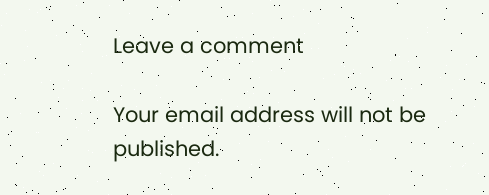Leave a comment

Your email address will not be published.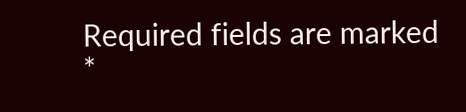Required fields are marked *